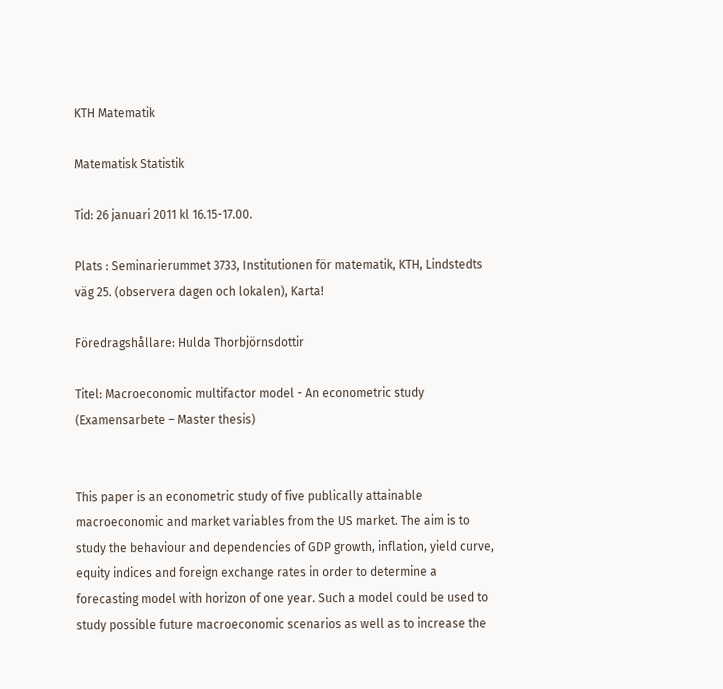KTH Matematik

Matematisk Statistik

Tid: 26 januari 2011 kl 16.15-17.00.

Plats : Seminarierummet 3733, Institutionen för matematik, KTH, Lindstedts väg 25. (observera dagen och lokalen), Karta!

Föredragshållare: Hulda Thorbjörnsdottir

Titel: Macroeconomic multifactor model - An econometric study (Examensarbete – Master thesis)


This paper is an econometric study of five publically attainable macroeconomic and market variables from the US market. The aim is to study the behaviour and dependencies of GDP growth, inflation, yield curve, equity indices and foreign exchange rates in order to determine a forecasting model with horizon of one year. Such a model could be used to study possible future macroeconomic scenarios as well as to increase the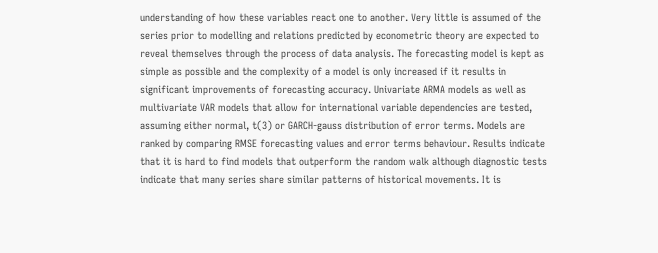understanding of how these variables react one to another. Very little is assumed of the series prior to modelling and relations predicted by econometric theory are expected to reveal themselves through the process of data analysis. The forecasting model is kept as simple as possible and the complexity of a model is only increased if it results in significant improvements of forecasting accuracy. Univariate ARMA models as well as multivariate VAR models that allow for international variable dependencies are tested, assuming either normal, t(3) or GARCH-gauss distribution of error terms. Models are ranked by comparing RMSE forecasting values and error terms behaviour. Results indicate that it is hard to find models that outperform the random walk although diagnostic tests indicate that many series share similar patterns of historical movements. It is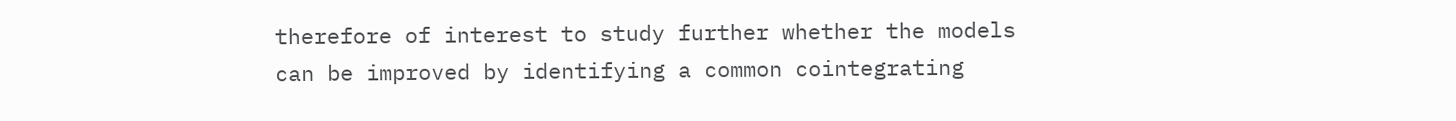therefore of interest to study further whether the models can be improved by identifying a common cointegrating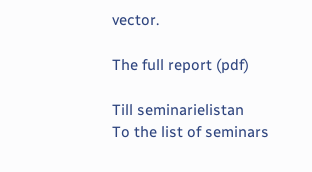vector.

The full report (pdf)

Till seminarielistan
To the list of seminars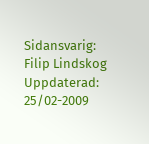Sidansvarig: Filip Lindskog
Uppdaterad: 25/02-2009